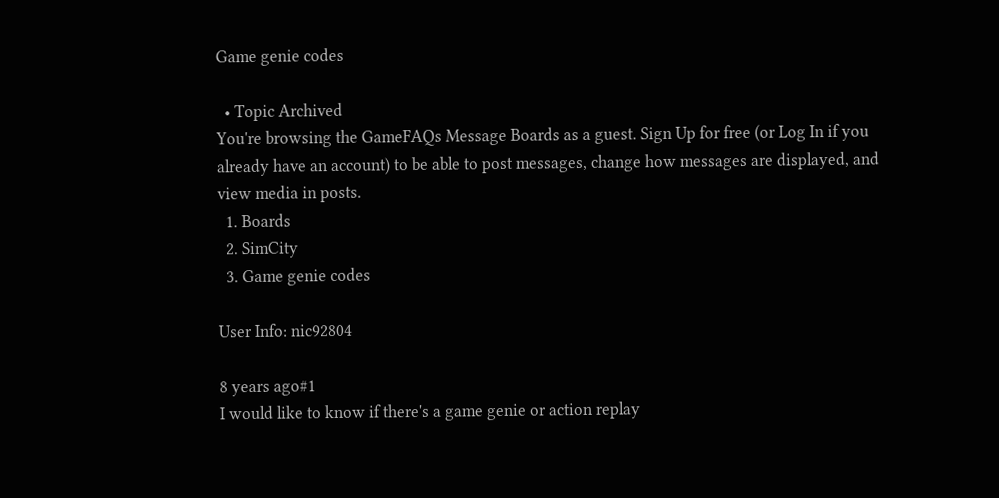Game genie codes

  • Topic Archived
You're browsing the GameFAQs Message Boards as a guest. Sign Up for free (or Log In if you already have an account) to be able to post messages, change how messages are displayed, and view media in posts.
  1. Boards
  2. SimCity
  3. Game genie codes

User Info: nic92804

8 years ago#1
I would like to know if there's a game genie or action replay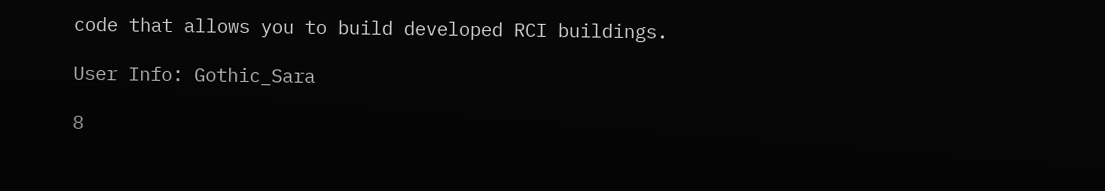code that allows you to build developed RCI buildings.

User Info: Gothic_Sara

8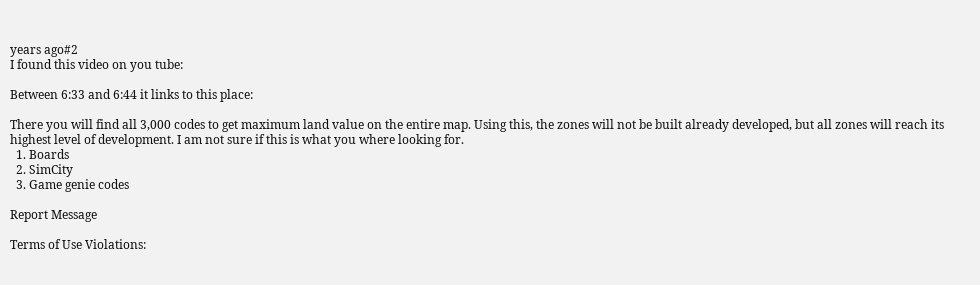years ago#2
I found this video on you tube:

Between 6:33 and 6:44 it links to this place:

There you will find all 3,000 codes to get maximum land value on the entire map. Using this, the zones will not be built already developed, but all zones will reach its highest level of development. I am not sure if this is what you where looking for.
  1. Boards
  2. SimCity
  3. Game genie codes

Report Message

Terms of Use Violations: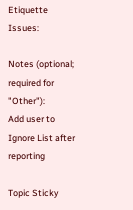Etiquette Issues:

Notes (optional; required for "Other"):
Add user to Ignore List after reporting

Topic Sticky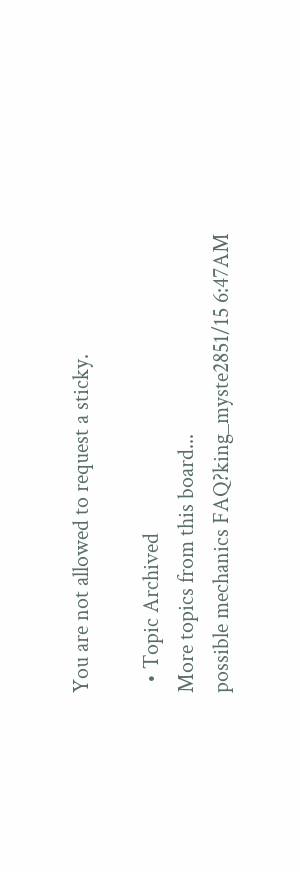You are not allowed to request a sticky.

  • Topic Archived
More topics from this board...
possible mechanics FAQ?king_myste2851/15 6:47AM